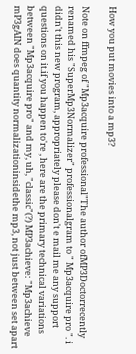How you put movies into a mp3?

Note on ffmpeg of "Mp3acquire professional"The author ofMP3Doctorrecently renamed his "SuperMp3Normalizer" professionalgram to " Mp3acquire pro ". i didn't this new program, appropriately please don't e mail me any support questions on it.if you happen to're , here are the primary technical variations between "Mp3acquire pro" and my, uh, "classic"(?) MP3achieve: "Mp3achieve mP3gAIN does quantity normalizationinsidethe mp3, not just between set apart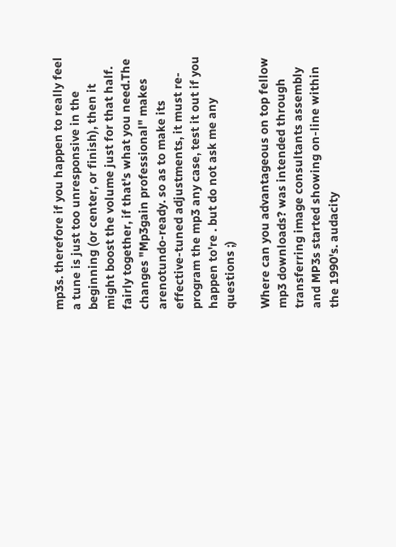mp3s. therefore if you happen to really feel a tune is just too unresponsive in the beginning (or center, or finish), then it might boost the volume just for that half. fairly together, if that's what you need.The changes "Mp3gain professional" makes arenotundo-ready. so as to make its effective-tuned adjustments, it must re-program the mp3 any case, test it out if you happen to're . but do not ask me any questions ;)

Where can you advantageous on top fellow mp3 downloads? was intended through transferring image consultants assembly and MP3s started showing on-line within the 1990's. audacity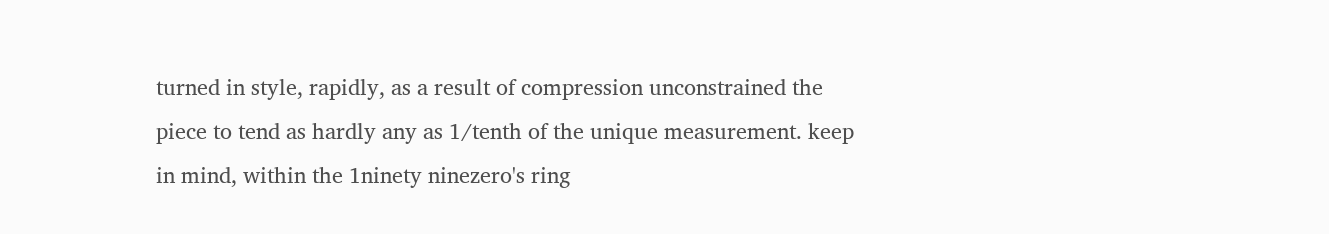turned in style, rapidly, as a result of compression unconstrained the piece to tend as hardly any as 1/tenth of the unique measurement. keep in mind, within the 1ninety ninezero's ring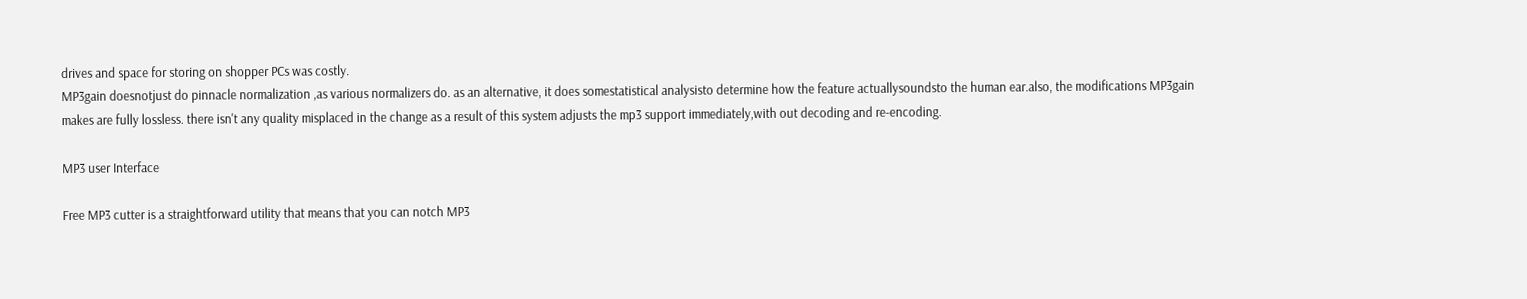drives and space for storing on shopper PCs was costly.
MP3gain doesnotjust do pinnacle normalization ,as various normalizers do. as an alternative, it does somestatistical analysisto determine how the feature actuallysoundsto the human ear.also, the modifications MP3gain makes are fully lossless. there isn't any quality misplaced in the change as a result of this system adjusts the mp3 support immediately,with out decoding and re-encoding.

MP3 user Interface

Free MP3 cutter is a straightforward utility that means that you can notch MP3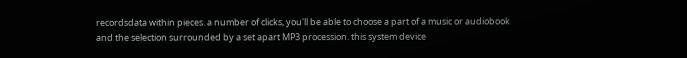recordsdata within pieces. a number of clicks, you'll be able to choose a part of a music or audiobook and the selection surrounded by a set apart MP3 procession. this system device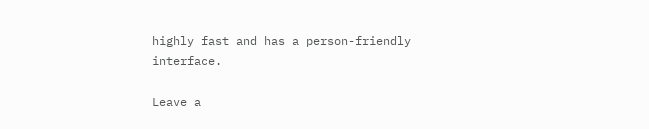highly fast and has a person-friendly interface.

Leave a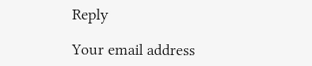Reply

Your email address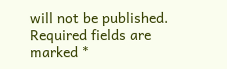will not be published. Required fields are marked *